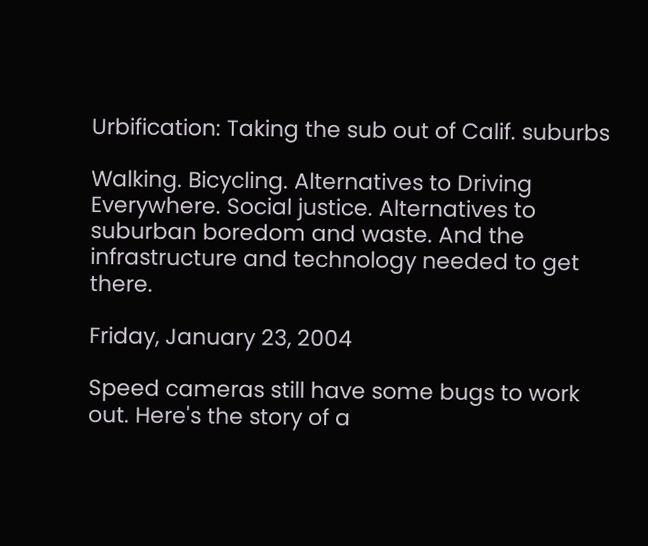Urbification: Taking the sub out of Calif. suburbs

Walking. Bicycling. Alternatives to Driving Everywhere. Social justice. Alternatives to suburban boredom and waste. And the infrastructure and technology needed to get there.

Friday, January 23, 2004

Speed cameras still have some bugs to work out. Here's the story of a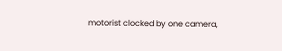motorist clocked by one camera,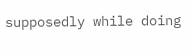supposedly while doing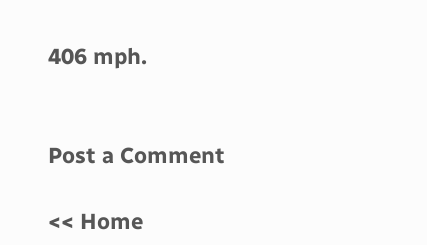406 mph.


Post a Comment

<< Home